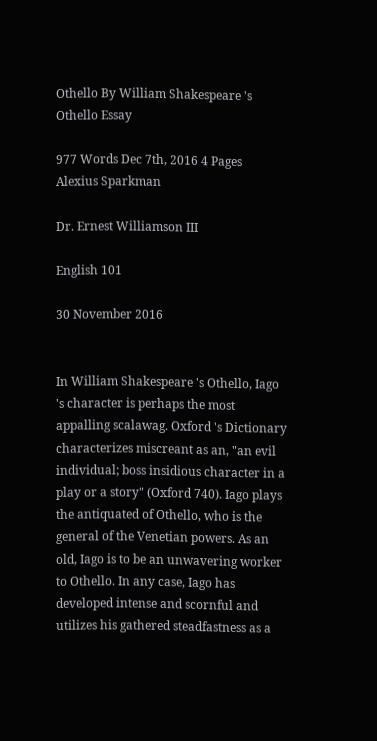Othello By William Shakespeare 's Othello Essay

977 Words Dec 7th, 2016 4 Pages
Alexius Sparkman

Dr. Ernest Williamson III

English 101

30 November 2016


In William Shakespeare 's Othello, Iago 's character is perhaps the most appalling scalawag. Oxford 's Dictionary characterizes miscreant as an, "an evil individual; boss insidious character in a play or a story" (Oxford 740). Iago plays the antiquated of Othello, who is the general of the Venetian powers. As an old, Iago is to be an unwavering worker to Othello. In any case, Iago has developed intense and scornful and utilizes his gathered steadfastness as a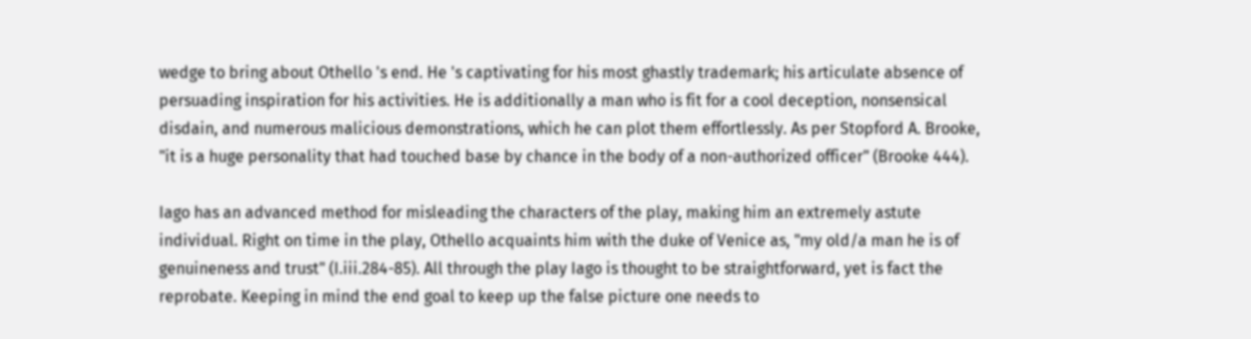wedge to bring about Othello 's end. He 's captivating for his most ghastly trademark; his articulate absence of persuading inspiration for his activities. He is additionally a man who is fit for a cool deception, nonsensical disdain, and numerous malicious demonstrations, which he can plot them effortlessly. As per Stopford A. Brooke, "it is a huge personality that had touched base by chance in the body of a non-authorized officer" (Brooke 444).

Iago has an advanced method for misleading the characters of the play, making him an extremely astute individual. Right on time in the play, Othello acquaints him with the duke of Venice as, "my old/a man he is of genuineness and trust" (I.iii.284-85). All through the play Iago is thought to be straightforward, yet is fact the reprobate. Keeping in mind the end goal to keep up the false picture one needs to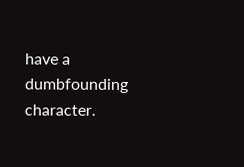have a dumbfounding character.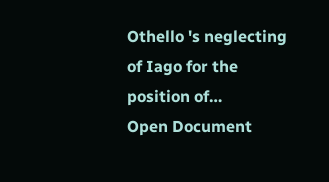Othello 's neglecting of Iago for the position of…
Open Document